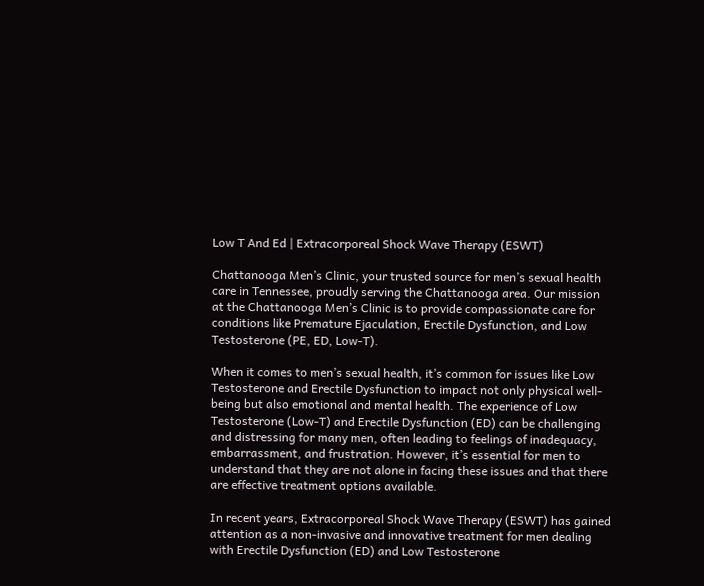Low T And Ed | Extracorporeal Shock Wave Therapy (ESWT)

Chattanooga Men’s Clinic, your trusted source for men’s sexual health care in Tennessee, proudly serving the Chattanooga area. Our mission at the Chattanooga Men’s Clinic is to provide compassionate care for conditions like Premature Ejaculation, Erectile Dysfunction, and Low Testosterone (PE, ED, Low-T).

When it comes to men’s sexual health, it’s common for issues like Low Testosterone and Erectile Dysfunction to impact not only physical well-being but also emotional and mental health. The experience of Low Testosterone (Low-T) and Erectile Dysfunction (ED) can be challenging and distressing for many men, often leading to feelings of inadequacy, embarrassment, and frustration. However, it’s essential for men to understand that they are not alone in facing these issues and that there are effective treatment options available.

In recent years, Extracorporeal Shock Wave Therapy (ESWT) has gained attention as a non-invasive and innovative treatment for men dealing with Erectile Dysfunction (ED) and Low Testosterone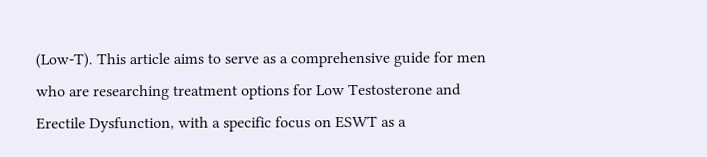(Low-T). This article aims to serve as a comprehensive guide for men who are researching treatment options for Low Testosterone and Erectile Dysfunction, with a specific focus on ESWT as a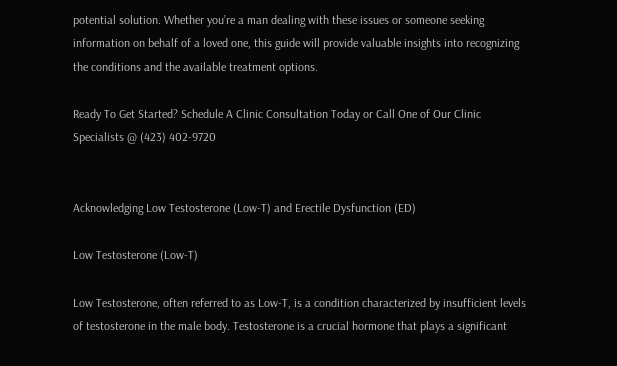potential solution. Whether you’re a man dealing with these issues or someone seeking information on behalf of a loved one, this guide will provide valuable insights into recognizing the conditions and the available treatment options.

Ready To Get Started? Schedule A Clinic Consultation Today or Call One of Our Clinic Specialists @ (423) 402-9720


Acknowledging Low Testosterone (Low-T) and Erectile Dysfunction (ED)

Low Testosterone (Low-T)

Low Testosterone, often referred to as Low-T, is a condition characterized by insufficient levels of testosterone in the male body. Testosterone is a crucial hormone that plays a significant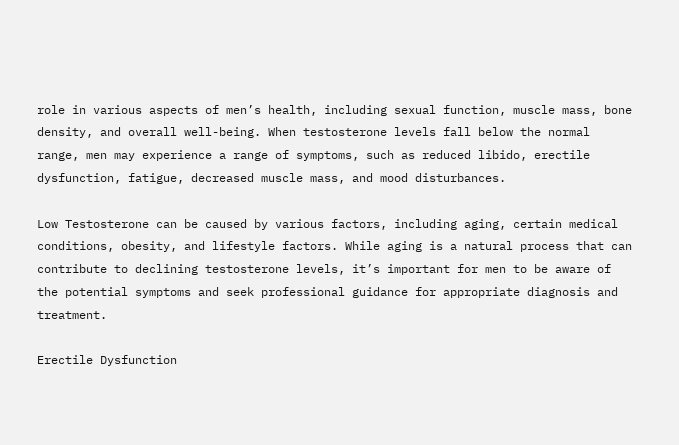role in various aspects of men’s health, including sexual function, muscle mass, bone density, and overall well-being. When testosterone levels fall below the normal range, men may experience a range of symptoms, such as reduced libido, erectile dysfunction, fatigue, decreased muscle mass, and mood disturbances.

Low Testosterone can be caused by various factors, including aging, certain medical conditions, obesity, and lifestyle factors. While aging is a natural process that can contribute to declining testosterone levels, it’s important for men to be aware of the potential symptoms and seek professional guidance for appropriate diagnosis and treatment.

Erectile Dysfunction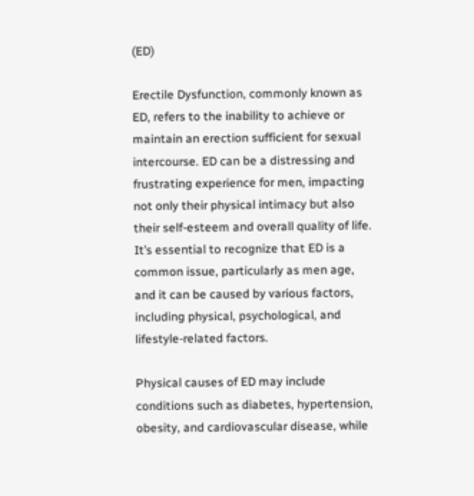(ED)

Erectile Dysfunction, commonly known as ED, refers to the inability to achieve or maintain an erection sufficient for sexual intercourse. ED can be a distressing and frustrating experience for men, impacting not only their physical intimacy but also their self-esteem and overall quality of life. It’s essential to recognize that ED is a common issue, particularly as men age, and it can be caused by various factors, including physical, psychological, and lifestyle-related factors.

Physical causes of ED may include conditions such as diabetes, hypertension, obesity, and cardiovascular disease, while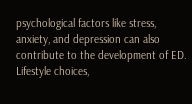psychological factors like stress, anxiety, and depression can also contribute to the development of ED. Lifestyle choices,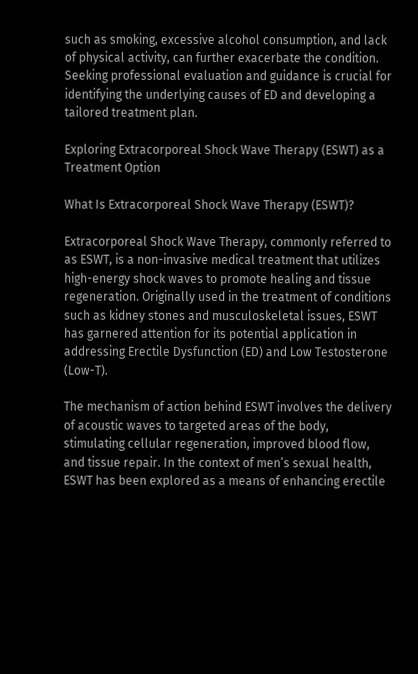such as smoking, excessive alcohol consumption, and lack of physical activity, can further exacerbate the condition. Seeking professional evaluation and guidance is crucial for identifying the underlying causes of ED and developing a tailored treatment plan.

Exploring Extracorporeal Shock Wave Therapy (ESWT) as a Treatment Option

What Is Extracorporeal Shock Wave Therapy (ESWT)?

Extracorporeal Shock Wave Therapy, commonly referred to as ESWT, is a non-invasive medical treatment that utilizes high-energy shock waves to promote healing and tissue regeneration. Originally used in the treatment of conditions such as kidney stones and musculoskeletal issues, ESWT has garnered attention for its potential application in addressing Erectile Dysfunction (ED) and Low Testosterone (Low-T).

The mechanism of action behind ESWT involves the delivery of acoustic waves to targeted areas of the body, stimulating cellular regeneration, improved blood flow, and tissue repair. In the context of men’s sexual health, ESWT has been explored as a means of enhancing erectile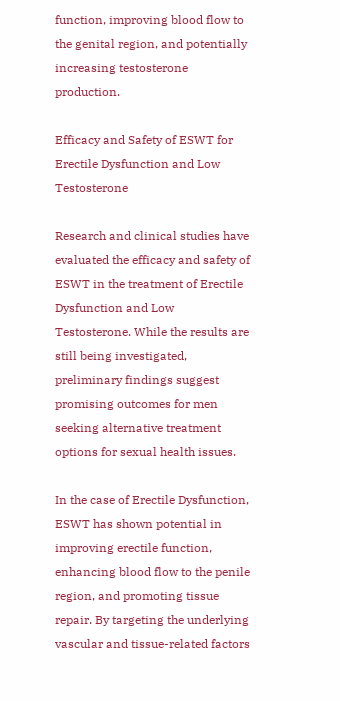function, improving blood flow to the genital region, and potentially increasing testosterone production.

Efficacy and Safety of ESWT for Erectile Dysfunction and Low Testosterone

Research and clinical studies have evaluated the efficacy and safety of ESWT in the treatment of Erectile Dysfunction and Low Testosterone. While the results are still being investigated, preliminary findings suggest promising outcomes for men seeking alternative treatment options for sexual health issues.

In the case of Erectile Dysfunction, ESWT has shown potential in improving erectile function, enhancing blood flow to the penile region, and promoting tissue repair. By targeting the underlying vascular and tissue-related factors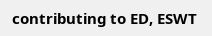contributing to ED, ESWT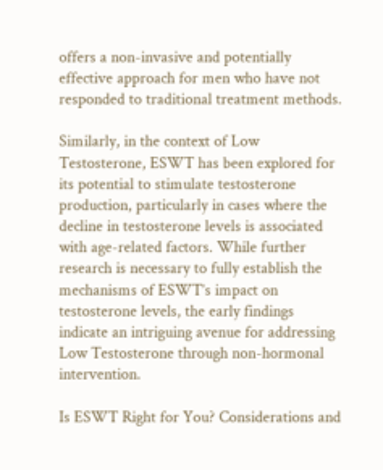offers a non-invasive and potentially effective approach for men who have not responded to traditional treatment methods.

Similarly, in the context of Low Testosterone, ESWT has been explored for its potential to stimulate testosterone production, particularly in cases where the decline in testosterone levels is associated with age-related factors. While further research is necessary to fully establish the mechanisms of ESWT’s impact on testosterone levels, the early findings indicate an intriguing avenue for addressing Low Testosterone through non-hormonal intervention.

Is ESWT Right for You? Considerations and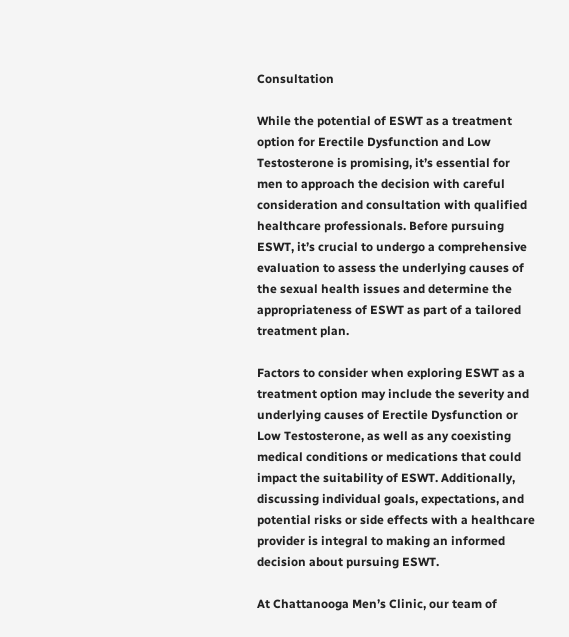Consultation

While the potential of ESWT as a treatment option for Erectile Dysfunction and Low Testosterone is promising, it’s essential for men to approach the decision with careful consideration and consultation with qualified healthcare professionals. Before pursuing ESWT, it’s crucial to undergo a comprehensive evaluation to assess the underlying causes of the sexual health issues and determine the appropriateness of ESWT as part of a tailored treatment plan.

Factors to consider when exploring ESWT as a treatment option may include the severity and underlying causes of Erectile Dysfunction or Low Testosterone, as well as any coexisting medical conditions or medications that could impact the suitability of ESWT. Additionally, discussing individual goals, expectations, and potential risks or side effects with a healthcare provider is integral to making an informed decision about pursuing ESWT.

At Chattanooga Men’s Clinic, our team of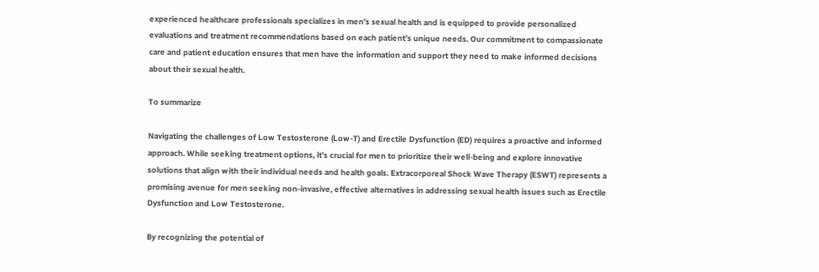experienced healthcare professionals specializes in men’s sexual health and is equipped to provide personalized evaluations and treatment recommendations based on each patient’s unique needs. Our commitment to compassionate care and patient education ensures that men have the information and support they need to make informed decisions about their sexual health.

To summarize

Navigating the challenges of Low Testosterone (Low-T) and Erectile Dysfunction (ED) requires a proactive and informed approach. While seeking treatment options, it’s crucial for men to prioritize their well-being and explore innovative solutions that align with their individual needs and health goals. Extracorporeal Shock Wave Therapy (ESWT) represents a promising avenue for men seeking non-invasive, effective alternatives in addressing sexual health issues such as Erectile Dysfunction and Low Testosterone.

By recognizing the potential of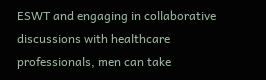ESWT and engaging in collaborative discussions with healthcare professionals, men can take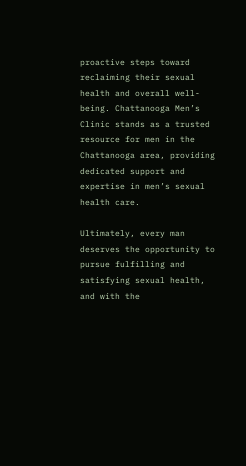proactive steps toward reclaiming their sexual health and overall well-being. Chattanooga Men’s Clinic stands as a trusted resource for men in the Chattanooga area, providing dedicated support and expertise in men’s sexual health care.

Ultimately, every man deserves the opportunity to pursue fulfilling and satisfying sexual health, and with the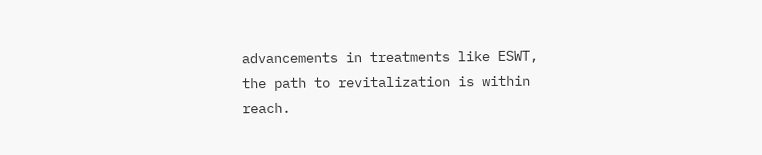advancements in treatments like ESWT, the path to revitalization is within reach.